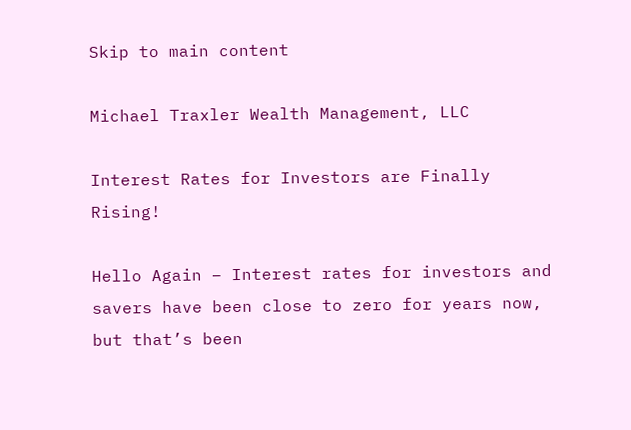Skip to main content

Michael Traxler Wealth Management, LLC

Interest Rates for Investors are Finally Rising!

Hello Again – Interest rates for investors and savers have been close to zero for years now, but that’s been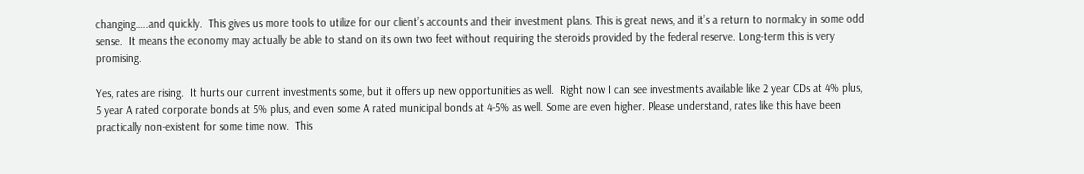changing…..and quickly.  This gives us more tools to utilize for our client’s accounts and their investment plans. This is great news, and it’s a return to normalcy in some odd sense.  It means the economy may actually be able to stand on its own two feet without requiring the steroids provided by the federal reserve. Long-term this is very promising.

Yes, rates are rising.  It hurts our current investments some, but it offers up new opportunities as well.  Right now I can see investments available like 2 year CDs at 4% plus, 5 year A rated corporate bonds at 5% plus, and even some A rated municipal bonds at 4-5% as well. Some are even higher. Please understand, rates like this have been practically non-existent for some time now.  This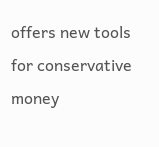offers new tools for conservative money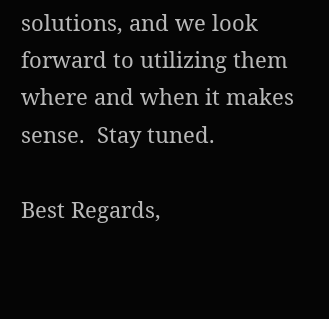solutions, and we look forward to utilizing them where and when it makes sense.  Stay tuned.

Best Regards,